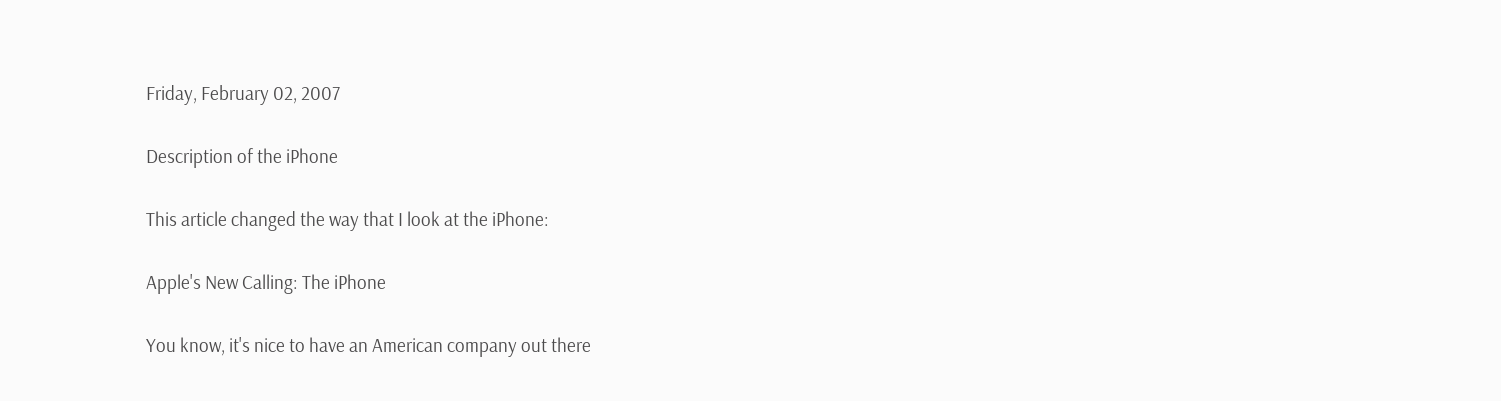Friday, February 02, 2007

Description of the iPhone

This article changed the way that I look at the iPhone:

Apple's New Calling: The iPhone

You know, it's nice to have an American company out there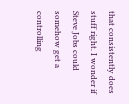that consistently does stuff right. I wonder if Steve Jobs could somehow get a controlling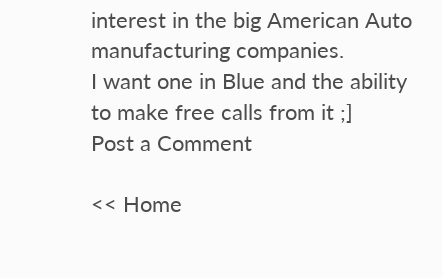interest in the big American Auto manufacturing companies.
I want one in Blue and the ability to make free calls from it ;]
Post a Comment

<< Home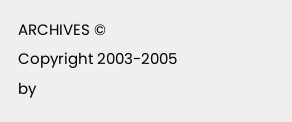ARCHIVES © Copyright 2003-2005 by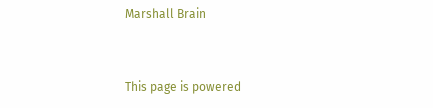Marshall Brain


This page is powered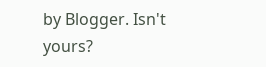by Blogger. Isn't yours?